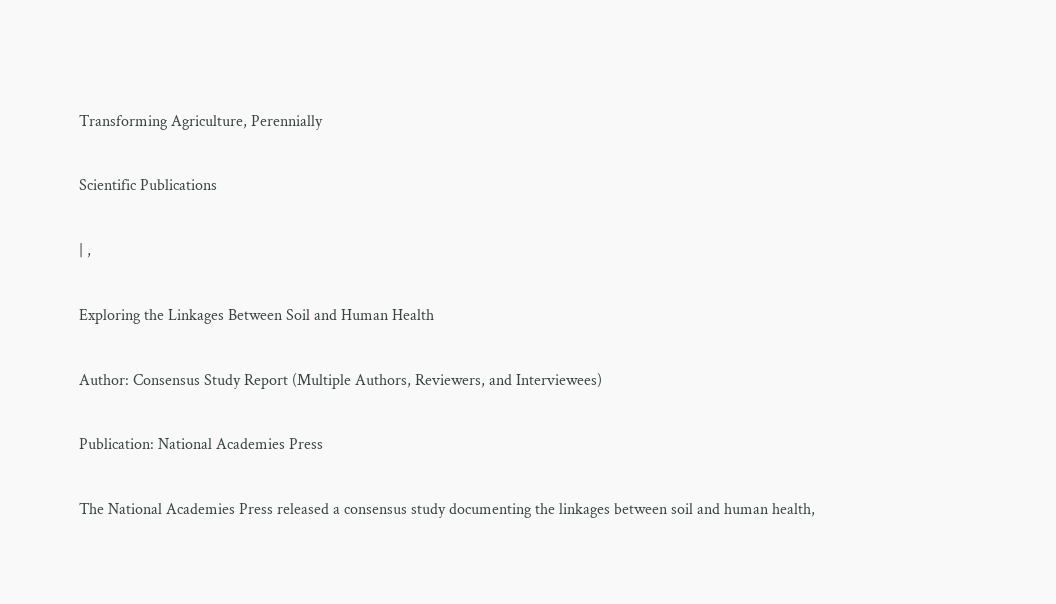Transforming Agriculture, Perennially

Scientific Publications

| ,

Exploring the Linkages Between Soil and Human Health

Author: Consensus Study Report (Multiple Authors, Reviewers, and Interviewees)

Publication: National Academies Press

The National Academies Press released a consensus study documenting the linkages between soil and human health,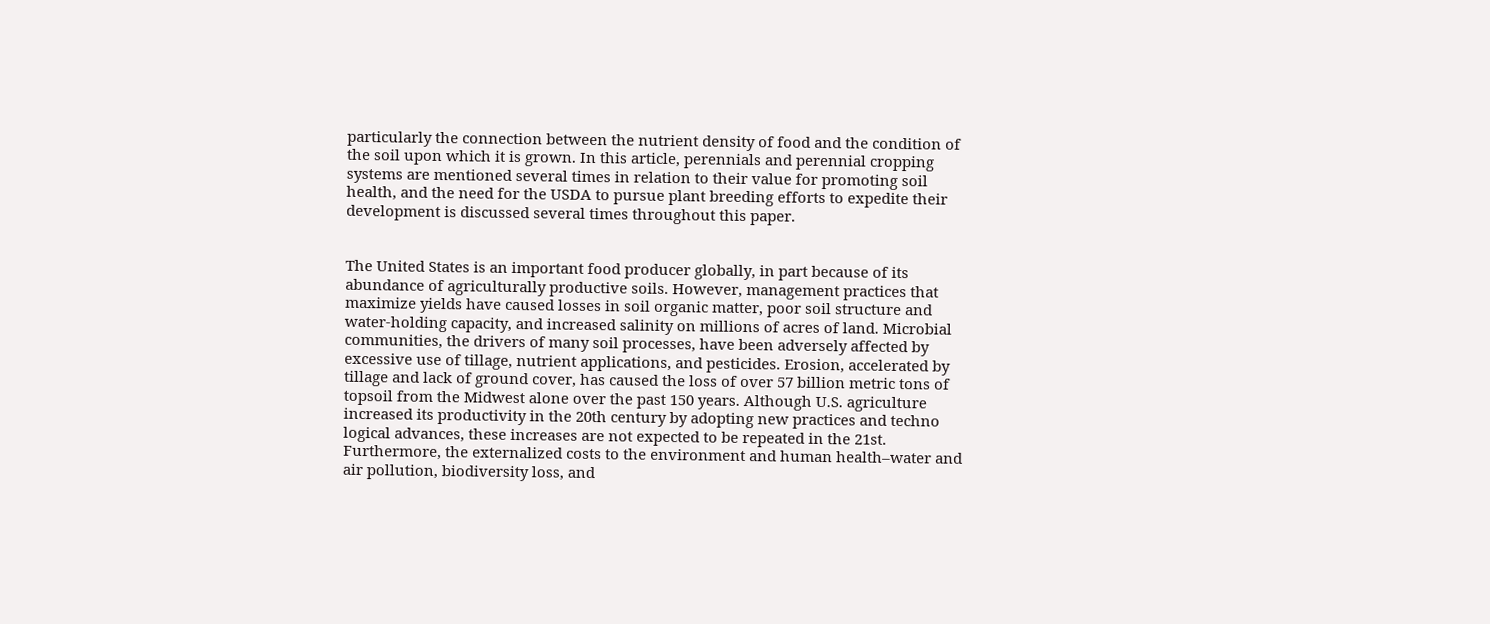particularly the connection between the nutrient density of food and the condition of the soil upon which it is grown. In this article, perennials and perennial cropping systems are mentioned several times in relation to their value for promoting soil health, and the need for the USDA to pursue plant breeding efforts to expedite their development is discussed several times throughout this paper.


The United States is an important food producer globally, in part because of its abundance of agriculturally productive soils. However, management practices that maximize yields have caused losses in soil organic matter, poor soil structure and water-holding capacity, and increased salinity on millions of acres of land. Microbial communities, the drivers of many soil processes, have been adversely affected by excessive use of tillage, nutrient applications, and pesticides. Erosion, accelerated by tillage and lack of ground cover, has caused the loss of over 57 billion metric tons of topsoil from the Midwest alone over the past 150 years. Although U.S. agriculture increased its productivity in the 20th century by adopting new practices and techno logical advances, these increases are not expected to be repeated in the 21st. Furthermore, the externalized costs to the environment and human health–water and air pollution, biodiversity loss, and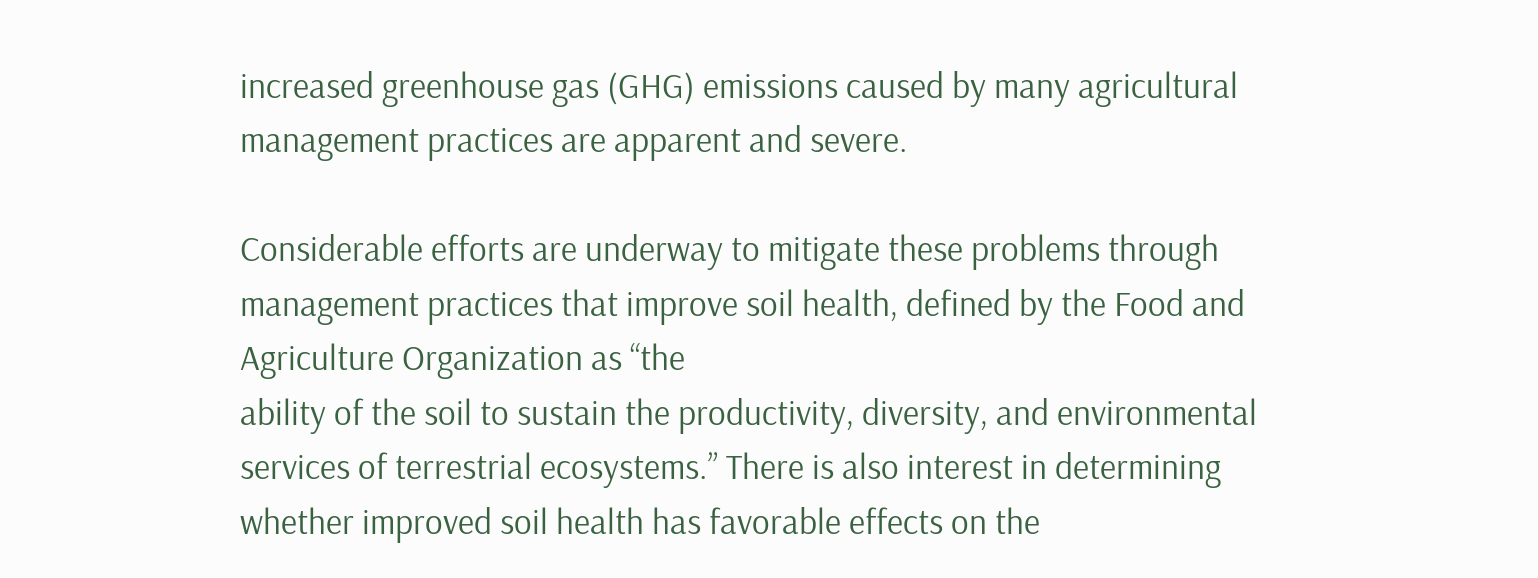increased greenhouse gas (GHG) emissions caused by many agricultural management practices are apparent and severe.

Considerable efforts are underway to mitigate these problems through management practices that improve soil health, defined by the Food and Agriculture Organization as “the
ability of the soil to sustain the productivity, diversity, and environmental services of terrestrial ecosystems.” There is also interest in determining whether improved soil health has favorable effects on the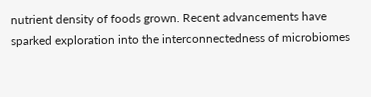nutrient density of foods grown. Recent advancements have sparked exploration into the interconnectedness of microbiomes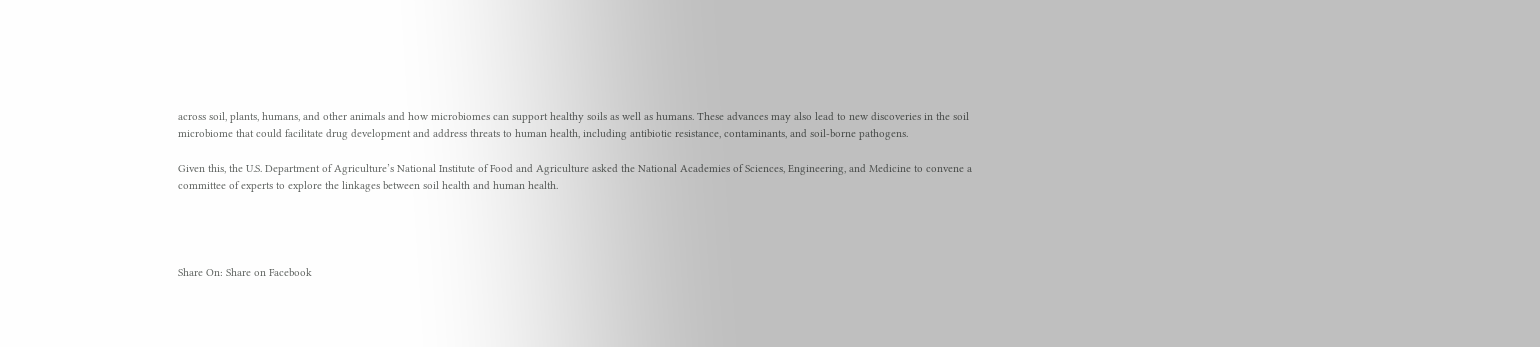across soil, plants, humans, and other animals and how microbiomes can support healthy soils as well as humans. These advances may also lead to new discoveries in the soil microbiome that could facilitate drug development and address threats to human health, including antibiotic resistance, contaminants, and soil-borne pathogens.

Given this, the U.S. Department of Agriculture’s National Institute of Food and Agriculture asked the National Academies of Sciences, Engineering, and Medicine to convene a
committee of experts to explore the linkages between soil health and human health.




Share On: Share on Facebook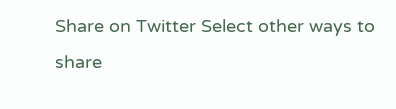Share on Twitter Select other ways to share